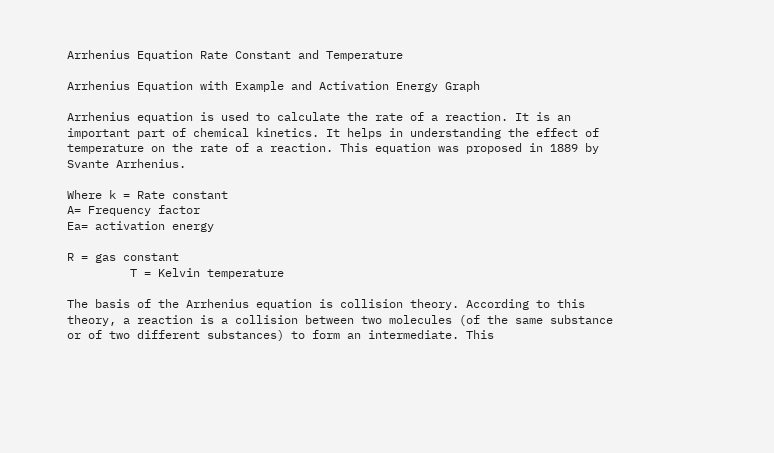Arrhenius Equation Rate Constant and Temperature

Arrhenius Equation with Example and Activation Energy Graph

Arrhenius equation is used to calculate the rate of a reaction. It is an important part of chemical kinetics. It helps in understanding the effect of temperature on the rate of a reaction. This equation was proposed in 1889 by Svante Arrhenius.

Where k = Rate constant
A= Frequency factor
Ea= activation energy

R = gas constant
         T = Kelvin temperature

The basis of the Arrhenius equation is collision theory. According to this theory, a reaction is a collision between two molecules (of the same substance or of two different substances) to form an intermediate. This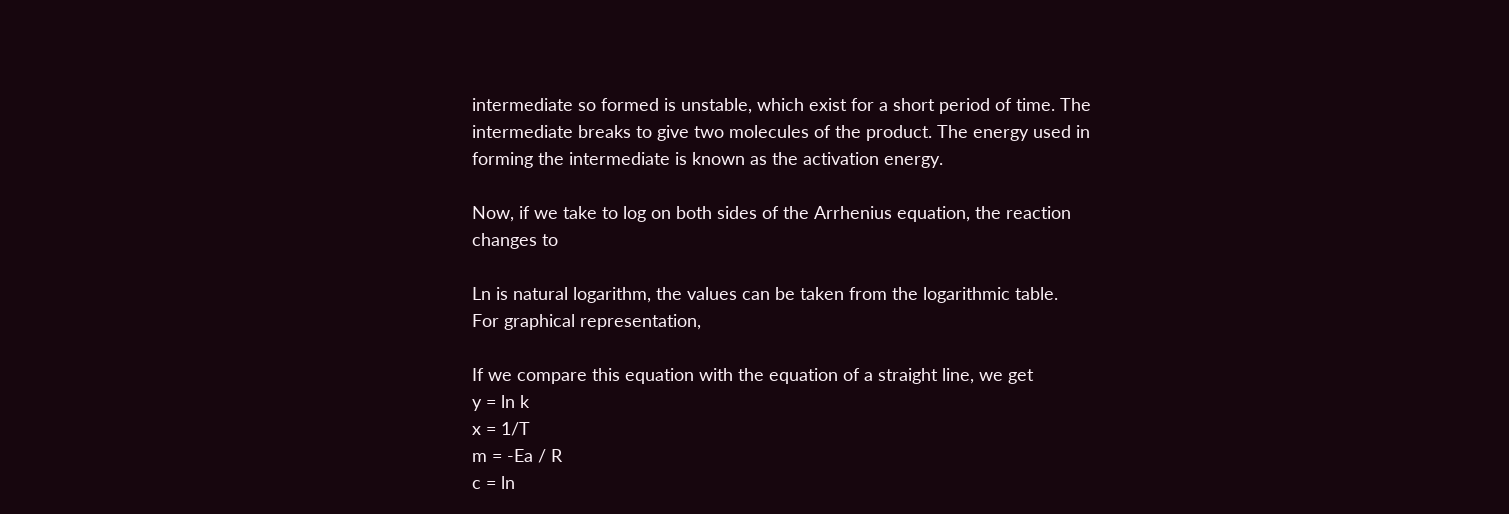intermediate so formed is unstable, which exist for a short period of time. The intermediate breaks to give two molecules of the product. The energy used in forming the intermediate is known as the activation energy.

Now, if we take to log on both sides of the Arrhenius equation, the reaction changes to

Ln is natural logarithm, the values can be taken from the logarithmic table.
For graphical representation,

If we compare this equation with the equation of a straight line, we get
y = ln k
x = 1/T
m = -Ea / R
c = ln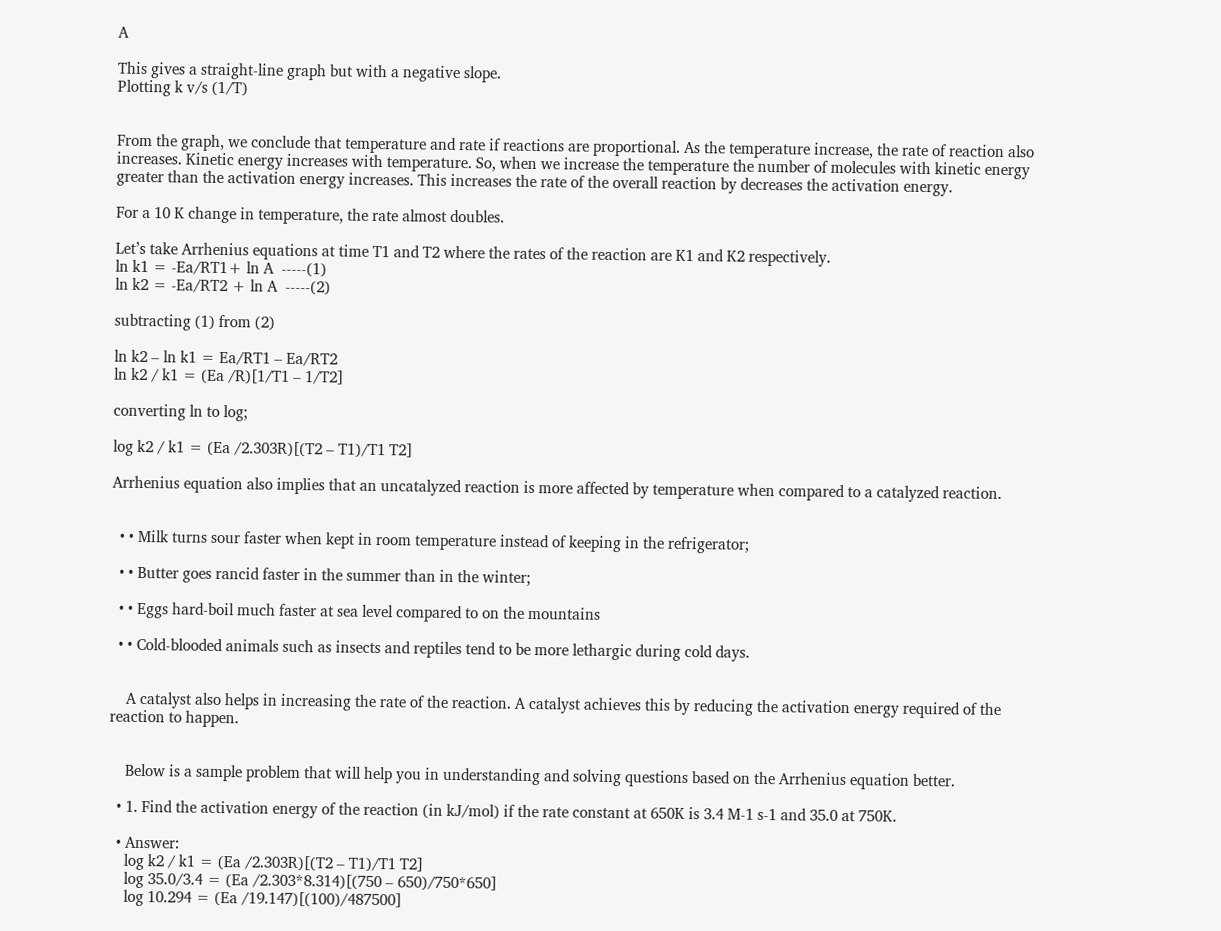A

This gives a straight-line graph but with a negative slope.
Plotting k v/s (1/T)


From the graph, we conclude that temperature and rate if reactions are proportional. As the temperature increase, the rate of reaction also increases. Kinetic energy increases with temperature. So, when we increase the temperature the number of molecules with kinetic energy greater than the activation energy increases. This increases the rate of the overall reaction by decreases the activation energy.

For a 10 K change in temperature, the rate almost doubles.

Let’s take Arrhenius equations at time T1 and T2 where the rates of the reaction are K1 and K2 respectively.
ln k1 = -Ea/RT1+ ln A  -----(1)
ln k2 = -Ea/RT2 + ln A  -----(2)

subtracting (1) from (2)

ln k2 – ln k1 = Ea/RT1 – Ea/RT2
ln k2 / k1 = (Ea /R)[1/T1 – 1/T2]

converting ln to log;

log k2 / k1 = (Ea /2.303R)[(T2 – T1)/T1 T2]

Arrhenius equation also implies that an uncatalyzed reaction is more affected by temperature when compared to a catalyzed reaction.


  • • Milk turns sour faster when kept in room temperature instead of keeping in the refrigerator;

  • • Butter goes rancid faster in the summer than in the winter;

  • • Eggs hard-boil much faster at sea level compared to on the mountains

  • • Cold-blooded animals such as insects and reptiles tend to be more lethargic during cold days.


    A catalyst also helps in increasing the rate of the reaction. A catalyst achieves this by reducing the activation energy required of the reaction to happen.


    Below is a sample problem that will help you in understanding and solving questions based on the Arrhenius equation better.

  • 1. Find the activation energy of the reaction (in kJ/mol) if the rate constant at 650K is 3.4 M-1 s-1 and 35.0 at 750K.

  • Answer:
    log k2 / k1 = (Ea /2.303R)[(T2 – T1)/T1 T2]
    log 35.0/3.4 = (Ea /2.303*8.314)[(750 – 650)/750*650]
    log 10.294 = (Ea /19.147)[(100)/487500]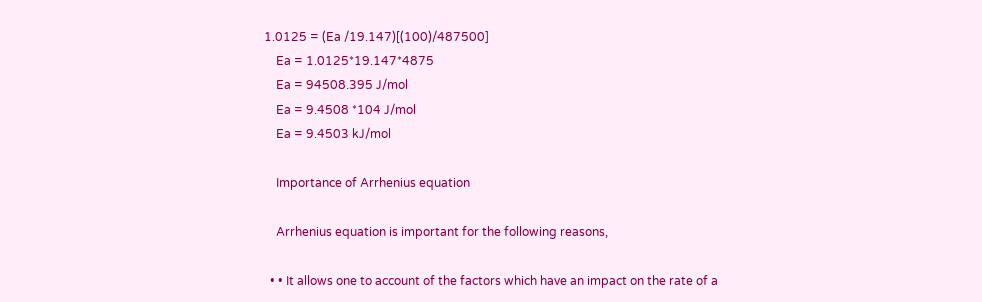1.0125 = (Ea /19.147)[(100)/487500]
    Ea = 1.0125*19.147*4875
    Ea = 94508.395 J/mol
    Ea = 9.4508 *104 J/mol
    Ea = 9.4503 kJ/mol

    Importance of Arrhenius equation

    Arrhenius equation is important for the following reasons,

  • • It allows one to account of the factors which have an impact on the rate of a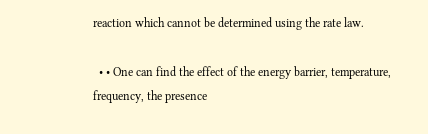reaction which cannot be determined using the rate law.

  • • One can find the effect of the energy barrier, temperature, frequency, the presence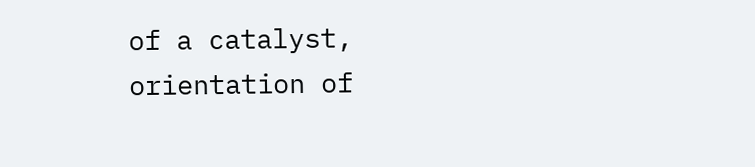of a catalyst, orientation of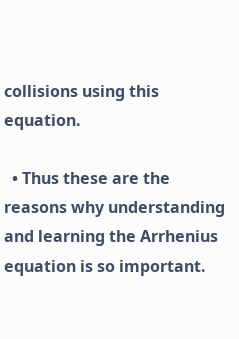collisions using this equation.

  • Thus these are the reasons why understanding and learning the Arrhenius equation is so important.